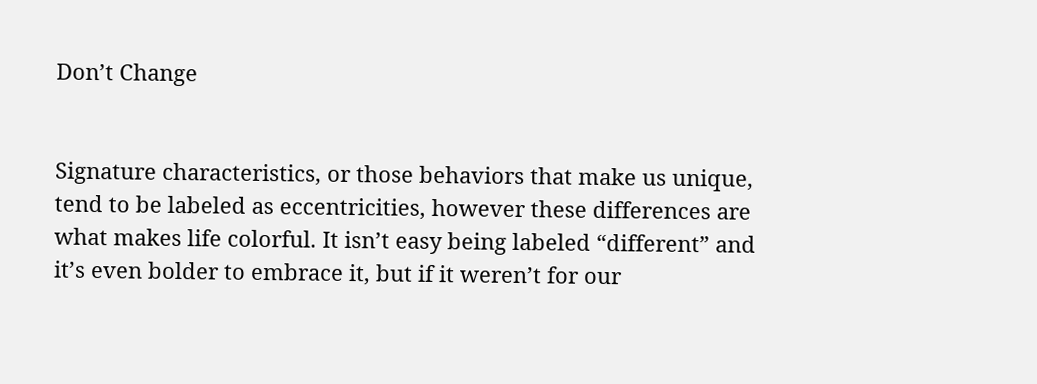Don’t Change


Signature characteristics, or those behaviors that make us unique, tend to be labeled as eccentricities, however these differences are what makes life colorful. It isn’t easy being labeled “different” and it’s even bolder to embrace it, but if it weren’t for our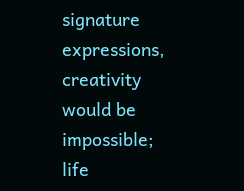signature expressions, creativity would be impossible; life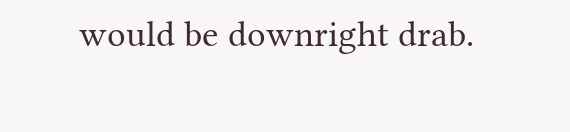would be downright drab.